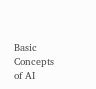Basic Concepts of AI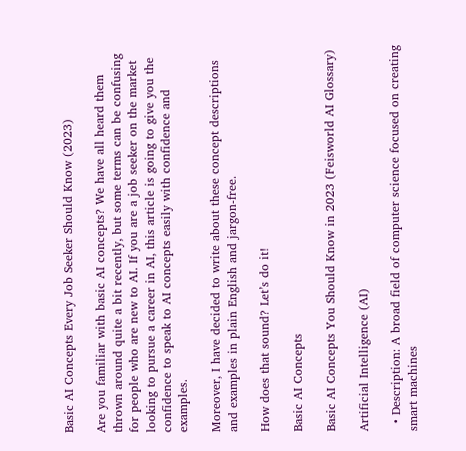Basic AI Concepts Every Job Seeker Should Know (2023)

Are you familiar with basic AI concepts? We have all heard them thrown around quite a bit recently, but some terms can be confusing for people who are new to AI. If you are a job seeker on the market looking to pursue a career in AI, this article is going to give you the confidence to speak to AI concepts easily with confidence and examples.

Moreover, I have decided to write about these concept descriptions and examples in plain English and jargon-free.

How does that sound? Let’s do it!

Basic AI Concepts

Basic AI Concepts You Should Know in 2023 (Feisworld AI Glossary)

Artificial Intelligence (AI)

  • Description: A broad field of computer science focused on creating smart machines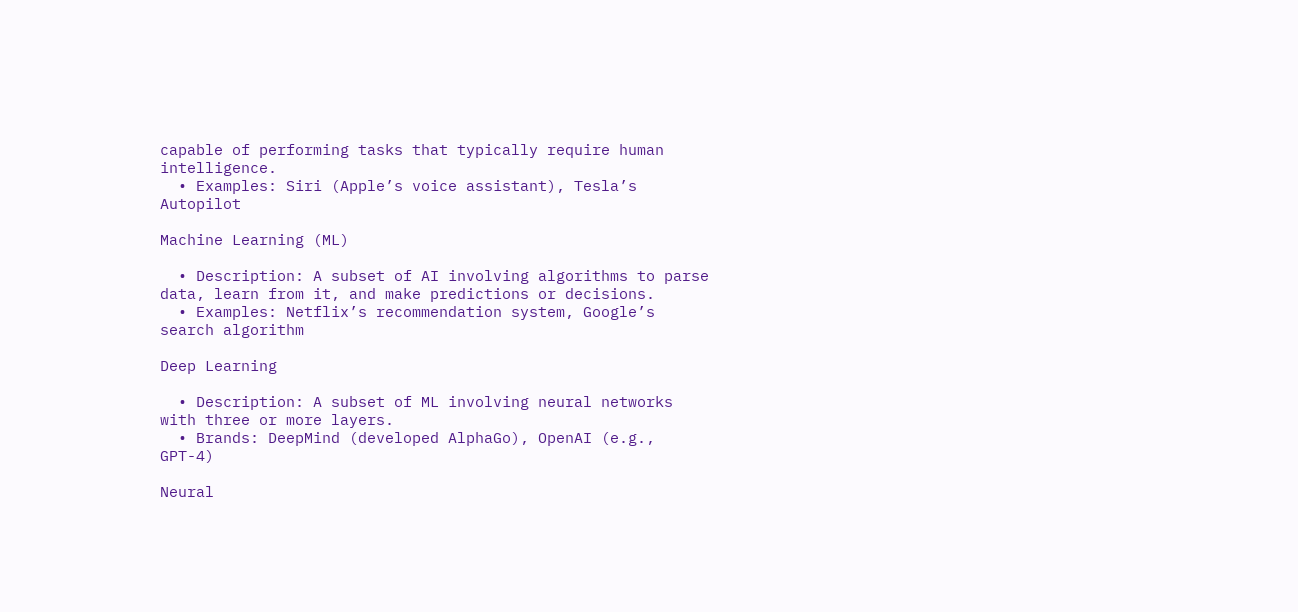capable of performing tasks that typically require human intelligence.
  • Examples: Siri (Apple’s voice assistant), Tesla’s Autopilot

Machine Learning (ML)

  • Description: A subset of AI involving algorithms to parse data, learn from it, and make predictions or decisions.
  • Examples: Netflix’s recommendation system, Google’s search algorithm

Deep Learning

  • Description: A subset of ML involving neural networks with three or more layers.
  • Brands: DeepMind (developed AlphaGo), OpenAI (e.g., GPT-4)

Neural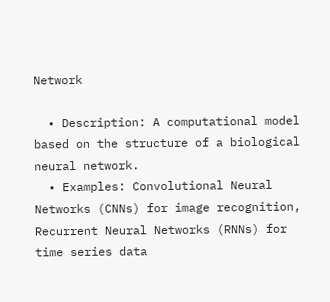Network

  • Description: A computational model based on the structure of a biological neural network.
  • Examples: Convolutional Neural Networks (CNNs) for image recognition, Recurrent Neural Networks (RNNs) for time series data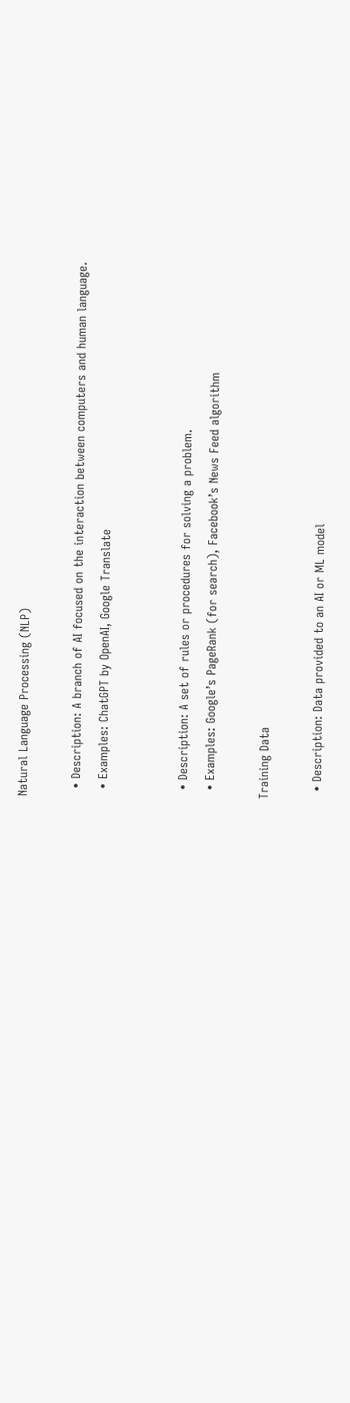Natural Language Processing (NLP)

  • Description: A branch of AI focused on the interaction between computers and human language.
  • Examples: ChatGPT by OpenAI, Google Translate


  • Description: A set of rules or procedures for solving a problem.
  • Examples: Google’s PageRank (for search), Facebook’s News Feed algorithm

Training Data

  • Description: Data provided to an AI or ML model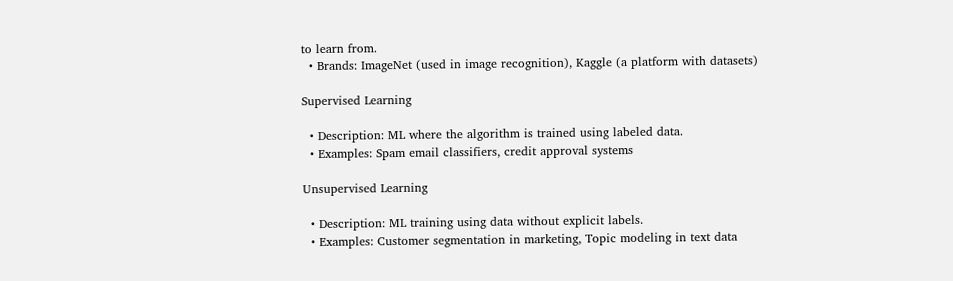to learn from.
  • Brands: ImageNet (used in image recognition), Kaggle (a platform with datasets)

Supervised Learning

  • Description: ML where the algorithm is trained using labeled data.
  • Examples: Spam email classifiers, credit approval systems

Unsupervised Learning

  • Description: ML training using data without explicit labels.
  • Examples: Customer segmentation in marketing, Topic modeling in text data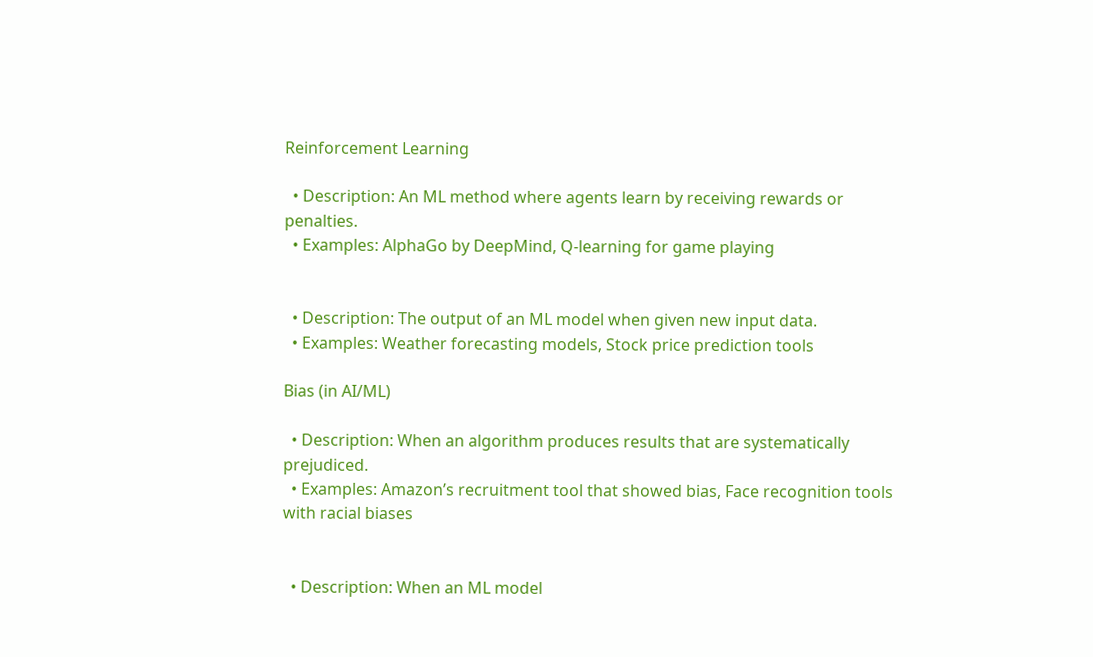Reinforcement Learning

  • Description: An ML method where agents learn by receiving rewards or penalties.
  • Examples: AlphaGo by DeepMind, Q-learning for game playing


  • Description: The output of an ML model when given new input data.
  • Examples: Weather forecasting models, Stock price prediction tools

Bias (in AI/ML)

  • Description: When an algorithm produces results that are systematically prejudiced.
  • Examples: Amazon’s recruitment tool that showed bias, Face recognition tools with racial biases


  • Description: When an ML model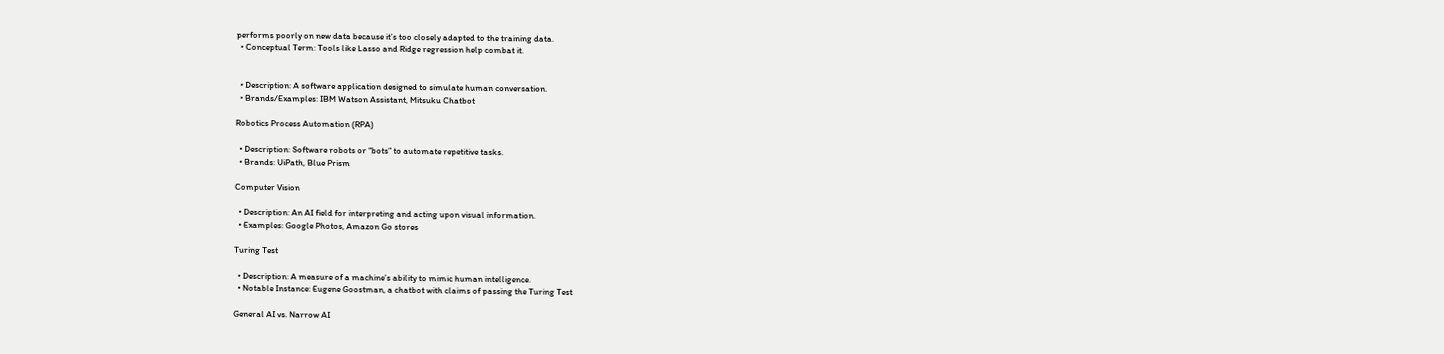performs poorly on new data because it’s too closely adapted to the training data.
  • Conceptual Term: Tools like Lasso and Ridge regression help combat it.


  • Description: A software application designed to simulate human conversation.
  • Brands/Examples: IBM Watson Assistant, Mitsuku Chatbot

Robotics Process Automation (RPA)

  • Description: Software robots or “bots” to automate repetitive tasks.
  • Brands: UiPath, Blue Prism

Computer Vision

  • Description: An AI field for interpreting and acting upon visual information.
  • Examples: Google Photos, Amazon Go stores

Turing Test

  • Description: A measure of a machine’s ability to mimic human intelligence.
  • Notable Instance: Eugene Goostman, a chatbot with claims of passing the Turing Test

General AI vs. Narrow AI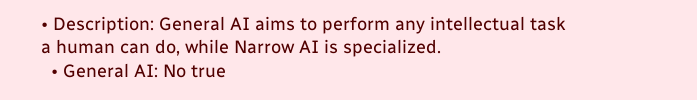• Description: General AI aims to perform any intellectual task a human can do, while Narrow AI is specialized.
  • General AI: No true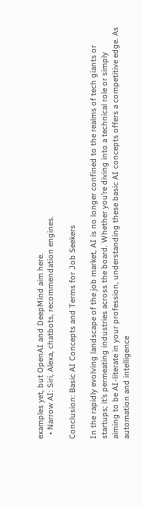examples yet, but OpenAI and DeepMind aim here.
  • Narrow AI: Siri, Alexa, chatbots, recommendation engines.

Conclusion: Basic AI Concepts and Terms for Job Seekers

In the rapidly evolving landscape of the job market, AI is no longer confined to the realms of tech giants or startups; it’s permeating industries across the board. Whether you’re diving into a technical role or simply aiming to be AI-literate in your profession, understanding these basic AI concepts offers a competitive edge. As automation and intelligence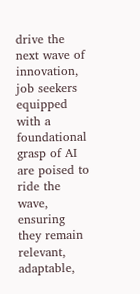drive the next wave of innovation, job seekers equipped with a foundational grasp of AI are poised to ride the wave, ensuring they remain relevant, adaptable,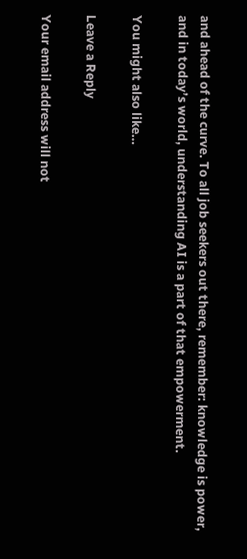and ahead of the curve. To all job seekers out there, remember: knowledge is power, and in today’s world, understanding AI is a part of that empowerment.

You might also like…

Leave a Reply

Your email address will not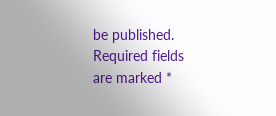be published. Required fields are marked *